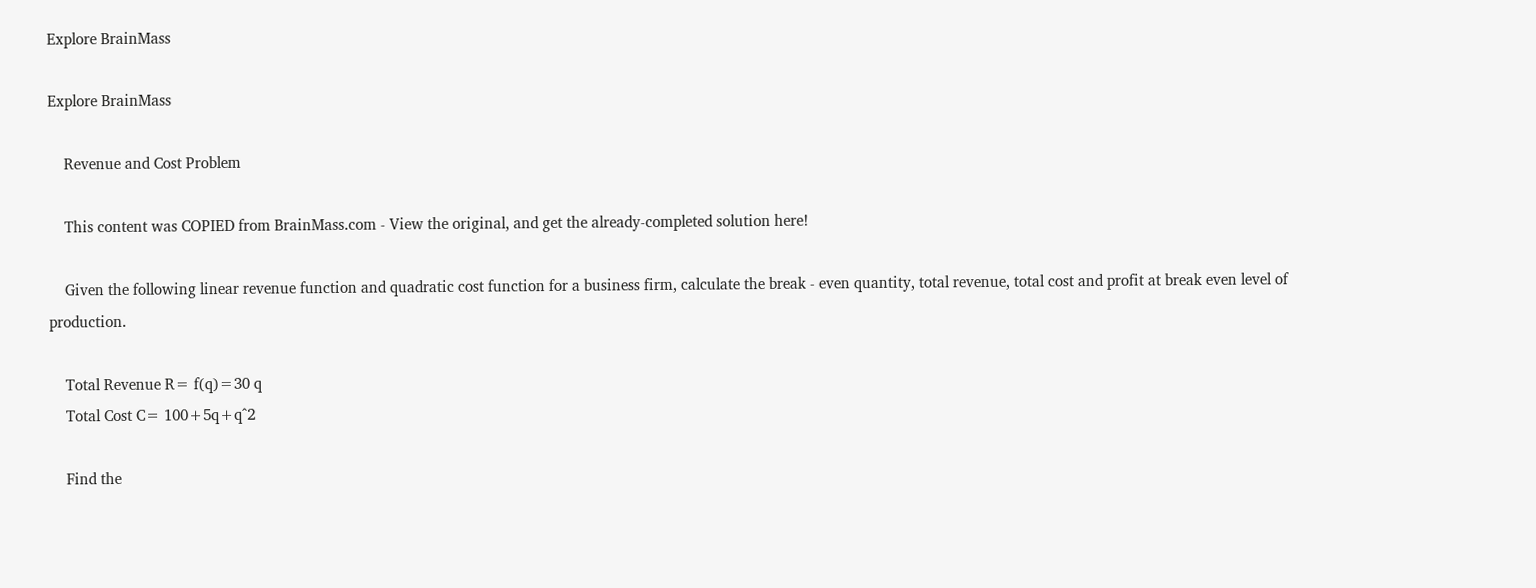Explore BrainMass

Explore BrainMass

    Revenue and Cost Problem

    This content was COPIED from BrainMass.com - View the original, and get the already-completed solution here!

    Given the following linear revenue function and quadratic cost function for a business firm, calculate the break - even quantity, total revenue, total cost and profit at break even level of production.

    Total Revenue R= f(q)=30 q
    Total Cost C= 100+5q+q^2

    Find the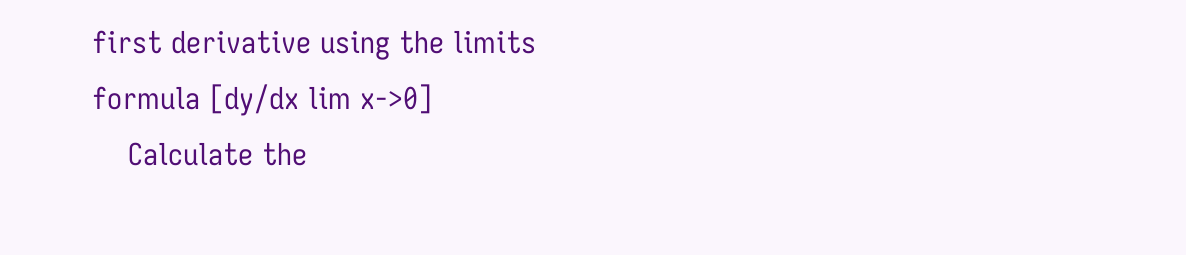first derivative using the limits formula [dy/dx lim x->0]
    Calculate the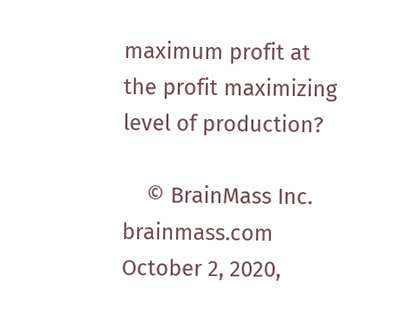maximum profit at the profit maximizing level of production?

    © BrainMass Inc. brainmass.com October 2, 2020,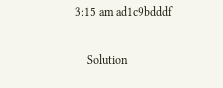3:15 am ad1c9bdddf

    Solution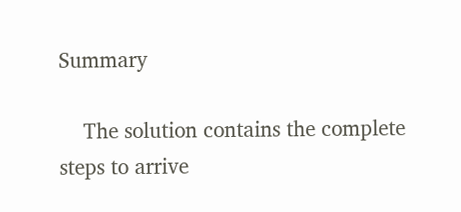Summary

    The solution contains the complete steps to arrive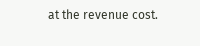at the revenue cost.